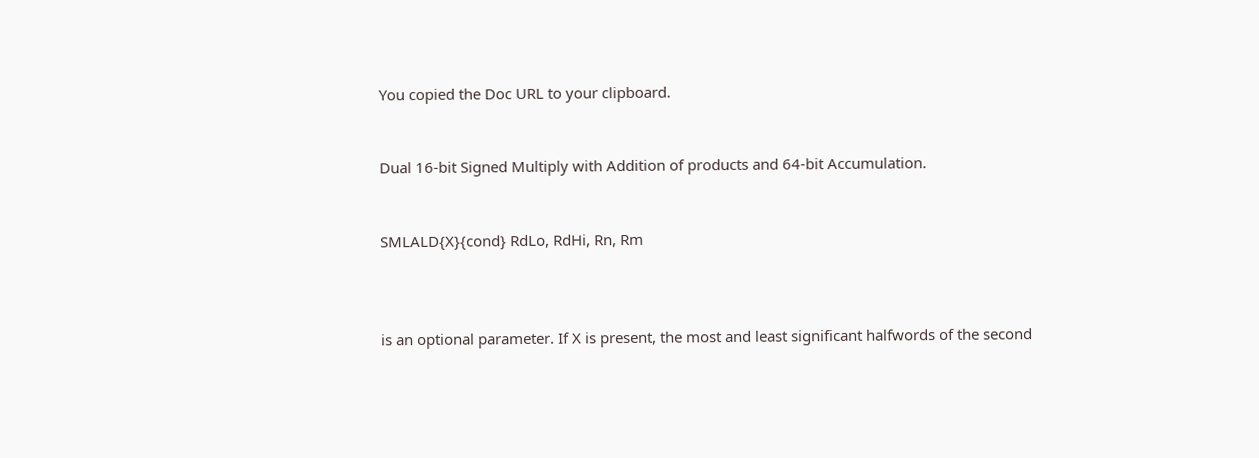You copied the Doc URL to your clipboard.


Dual 16-bit Signed Multiply with Addition of products and 64-bit Accumulation.


SMLALD{X}{cond} RdLo, RdHi, Rn, Rm



is an optional parameter. If X is present, the most and least significant halfwords of the second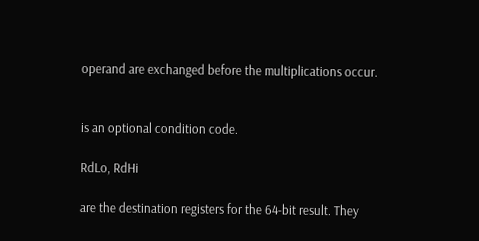operand are exchanged before the multiplications occur.


is an optional condition code.

RdLo, RdHi

are the destination registers for the 64-bit result. They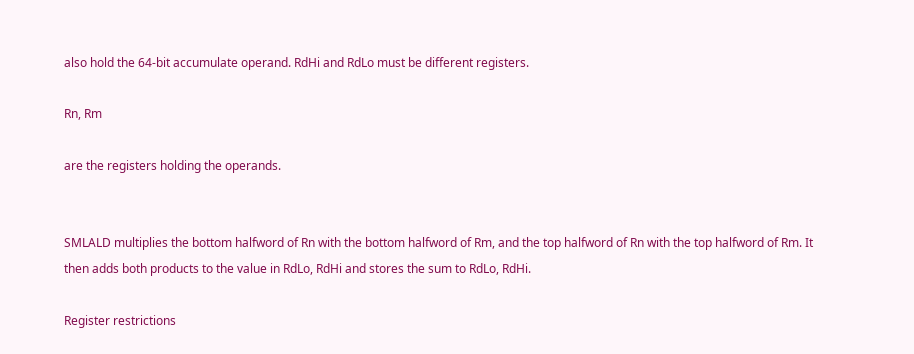also hold the 64-bit accumulate operand. RdHi and RdLo must be different registers.

Rn, Rm

are the registers holding the operands.


SMLALD multiplies the bottom halfword of Rn with the bottom halfword of Rm, and the top halfword of Rn with the top halfword of Rm. It then adds both products to the value in RdLo, RdHi and stores the sum to RdLo, RdHi.

Register restrictions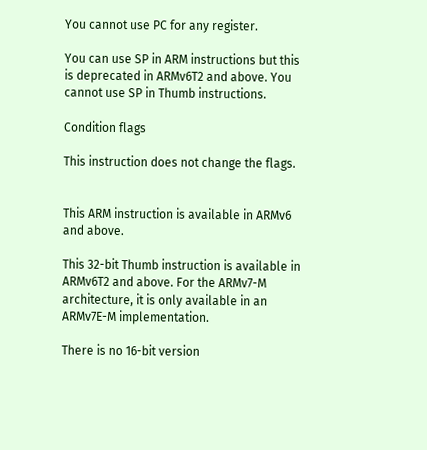You cannot use PC for any register.

You can use SP in ARM instructions but this is deprecated in ARMv6T2 and above. You cannot use SP in Thumb instructions.

Condition flags

This instruction does not change the flags.


This ARM instruction is available in ARMv6 and above.

This 32-bit Thumb instruction is available in ARMv6T2 and above. For the ARMv7-M architecture, it is only available in an ARMv7E-M implementation.

There is no 16-bit version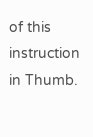of this instruction in Thumb.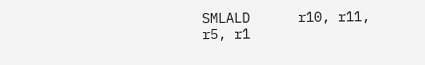SMLALD      r10, r11, r5, r1